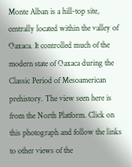Monte Alban is a hill-top site, centrally located within the valley of Oaxaca. It controlled much of the modern state of Oaxaca during the Classic Period of Mesoamerican prehistory. The view seen here is from the North Platform. Click on this photograph and follow the links to other views of the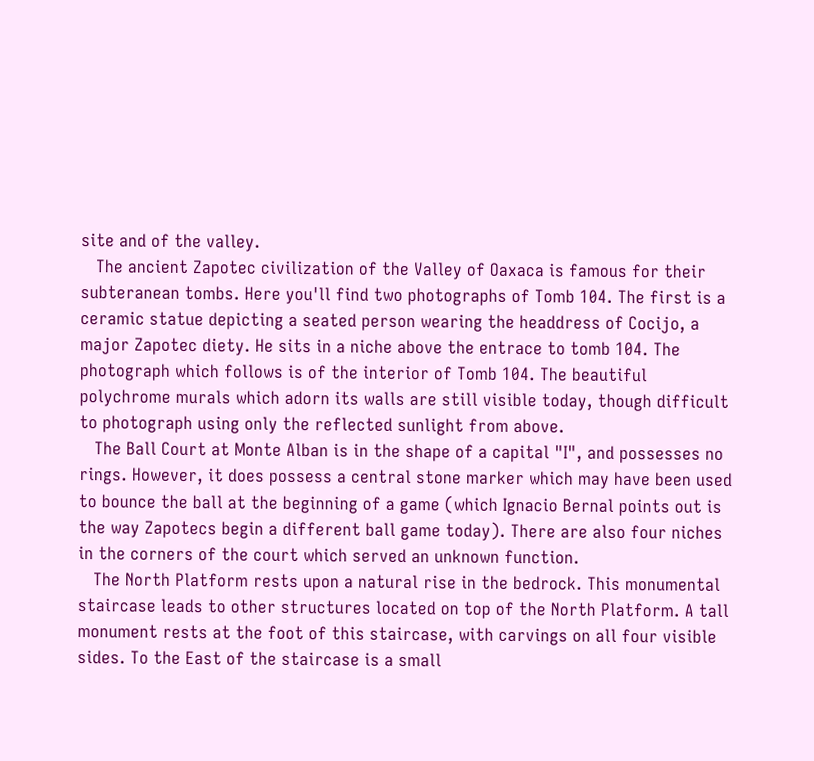site and of the valley.
   The ancient Zapotec civilization of the Valley of Oaxaca is famous for their subteranean tombs. Here you'll find two photographs of Tomb 104. The first is a ceramic statue depicting a seated person wearing the headdress of Cocijo, a major Zapotec diety. He sits in a niche above the entrace to tomb 104. The photograph which follows is of the interior of Tomb 104. The beautiful polychrome murals which adorn its walls are still visible today, though difficult to photograph using only the reflected sunlight from above.
   The Ball Court at Monte Alban is in the shape of a capital "I", and possesses no rings. However, it does possess a central stone marker which may have been used to bounce the ball at the beginning of a game (which Ignacio Bernal points out is the way Zapotecs begin a different ball game today). There are also four niches in the corners of the court which served an unknown function.
   The North Platform rests upon a natural rise in the bedrock. This monumental staircase leads to other structures located on top of the North Platform. A tall monument rests at the foot of this staircase, with carvings on all four visible sides. To the East of the staircase is a small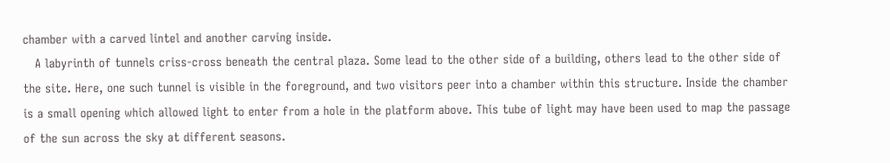chamber with a carved lintel and another carving inside.
   A labyrinth of tunnels criss-cross beneath the central plaza. Some lead to the other side of a building, others lead to the other side of the site. Here, one such tunnel is visible in the foreground, and two visitors peer into a chamber within this structure. Inside the chamber is a small opening which allowed light to enter from a hole in the platform above. This tube of light may have been used to map the passage of the sun across the sky at different seasons.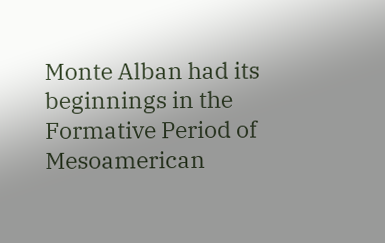Monte Alban had its beginnings in the Formative Period of Mesoamerican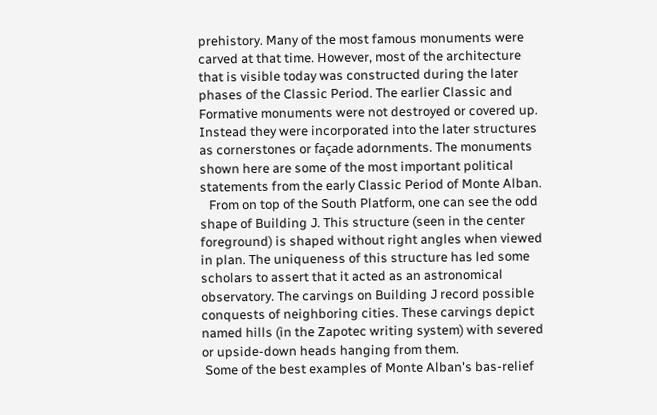prehistory. Many of the most famous monuments were carved at that time. However, most of the architecture that is visible today was constructed during the later phases of the Classic Period. The earlier Classic and Formative monuments were not destroyed or covered up. Instead they were incorporated into the later structures as cornerstones or façade adornments. The monuments shown here are some of the most important political statements from the early Classic Period of Monte Alban.
   From on top of the South Platform, one can see the odd shape of Building J. This structure (seen in the center foreground) is shaped without right angles when viewed in plan. The uniqueness of this structure has led some scholars to assert that it acted as an astronomical observatory. The carvings on Building J record possible conquests of neighboring cities. These carvings depict named hills (in the Zapotec writing system) with severed or upside-down heads hanging from them.
 Some of the best examples of Monte Alban's bas-relief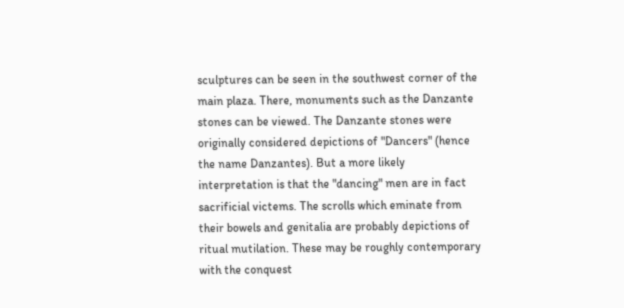sculptures can be seen in the southwest corner of the main plaza. There, monuments such as the Danzante stones can be viewed. The Danzante stones were originally considered depictions of "Dancers" (hence the name Danzantes). But a more likely interpretation is that the "dancing" men are in fact sacrificial victems. The scrolls which eminate from their bowels and genitalia are probably depictions of ritual mutilation. These may be roughly contemporary with the conquest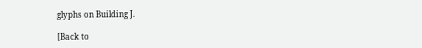glyphs on Building J.

[Back to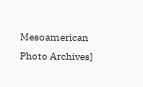Mesoamerican Photo Archives]